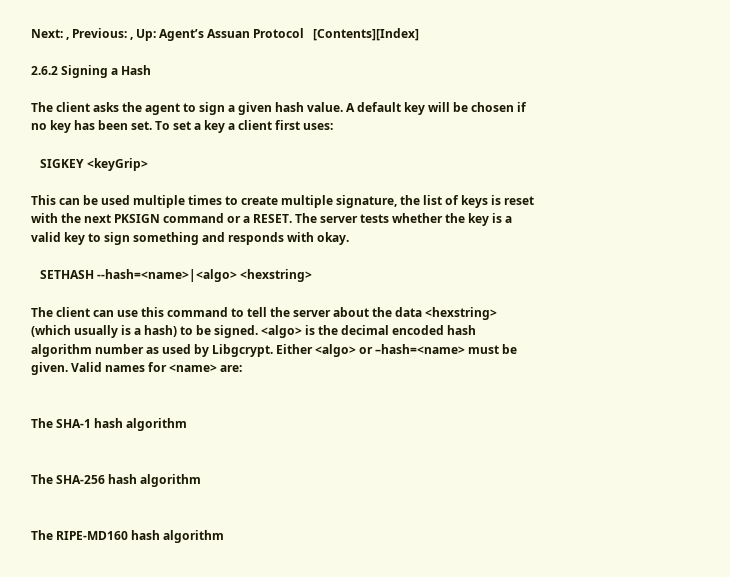Next: , Previous: , Up: Agent’s Assuan Protocol   [Contents][Index]

2.6.2 Signing a Hash

The client asks the agent to sign a given hash value. A default key will be chosen if no key has been set. To set a key a client first uses:

   SIGKEY <keyGrip>

This can be used multiple times to create multiple signature, the list of keys is reset with the next PKSIGN command or a RESET. The server tests whether the key is a valid key to sign something and responds with okay.

   SETHASH --hash=<name>|<algo> <hexstring>

The client can use this command to tell the server about the data <hexstring> (which usually is a hash) to be signed. <algo> is the decimal encoded hash algorithm number as used by Libgcrypt. Either <algo> or –hash=<name> must be given. Valid names for <name> are:


The SHA-1 hash algorithm


The SHA-256 hash algorithm


The RIPE-MD160 hash algorithm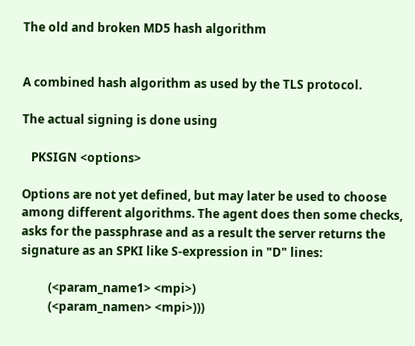The old and broken MD5 hash algorithm


A combined hash algorithm as used by the TLS protocol.

The actual signing is done using

   PKSIGN <options>

Options are not yet defined, but may later be used to choose among different algorithms. The agent does then some checks, asks for the passphrase and as a result the server returns the signature as an SPKI like S-expression in "D" lines:

         (<param_name1> <mpi>)
         (<param_namen> <mpi>)))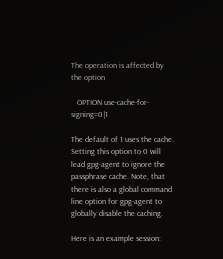The operation is affected by the option

   OPTION use-cache-for-signing=0|1

The default of 1 uses the cache. Setting this option to 0 will lead gpg-agent to ignore the passphrase cache. Note, that there is also a global command line option for gpg-agent to globally disable the caching.

Here is an example session: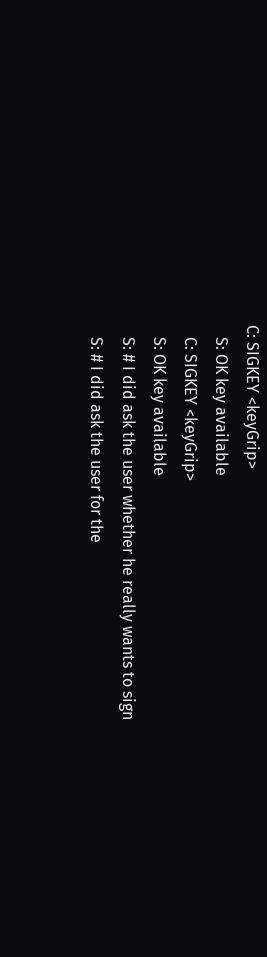C: SIGKEY <keyGrip>
   S: OK key available
   C: SIGKEY <keyGrip>
   S: OK key available
   S: # I did ask the user whether he really wants to sign
   S: # I did ask the user for the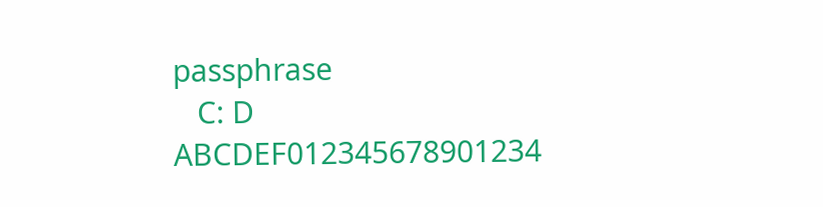passphrase
   C: D ABCDEF012345678901234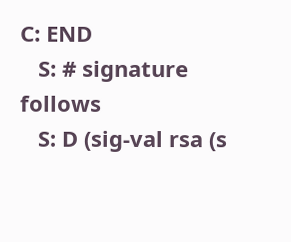C: END
   S: # signature follows
   S: D (sig-val rsa (s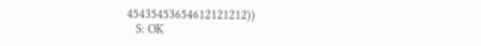45435453654612121212))
   S: OK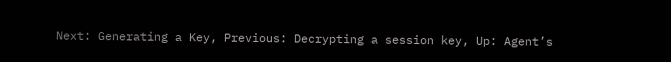Next: Generating a Key, Previous: Decrypting a session key, Up: Agent’s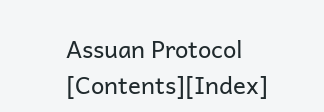Assuan Protocol   [Contents][Index]